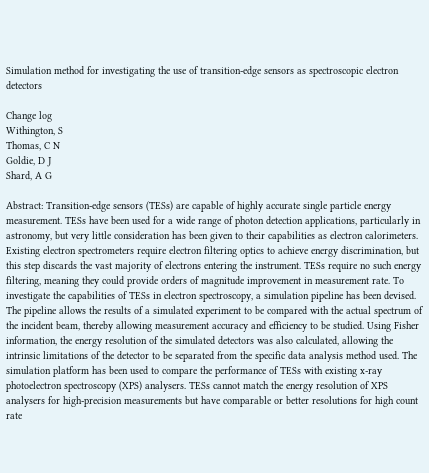Simulation method for investigating the use of transition-edge sensors as spectroscopic electron detectors

Change log
Withington, S
Thomas, C N
Goldie, D J
Shard, A G

Abstract: Transition-edge sensors (TESs) are capable of highly accurate single particle energy measurement. TESs have been used for a wide range of photon detection applications, particularly in astronomy, but very little consideration has been given to their capabilities as electron calorimeters. Existing electron spectrometers require electron filtering optics to achieve energy discrimination, but this step discards the vast majority of electrons entering the instrument. TESs require no such energy filtering, meaning they could provide orders of magnitude improvement in measurement rate. To investigate the capabilities of TESs in electron spectroscopy, a simulation pipeline has been devised. The pipeline allows the results of a simulated experiment to be compared with the actual spectrum of the incident beam, thereby allowing measurement accuracy and efficiency to be studied. Using Fisher information, the energy resolution of the simulated detectors was also calculated, allowing the intrinsic limitations of the detector to be separated from the specific data analysis method used. The simulation platform has been used to compare the performance of TESs with existing x-ray photoelectron spectroscopy (XPS) analysers. TESs cannot match the energy resolution of XPS analysers for high-precision measurements but have comparable or better resolutions for high count rate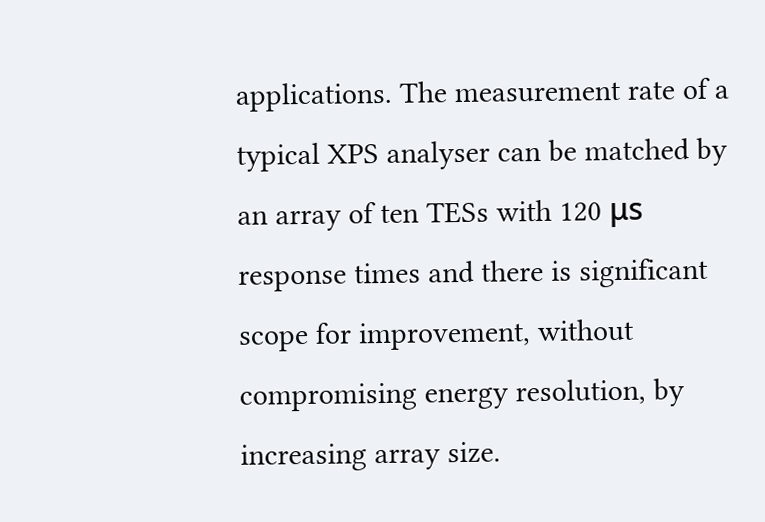applications. The measurement rate of a typical XPS analyser can be matched by an array of ten TESs with 120 μs response times and there is significant scope for improvement, without compromising energy resolution, by increasing array size.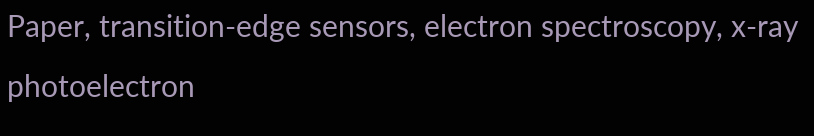Paper, transition-edge sensors, electron spectroscopy, x-ray photoelectron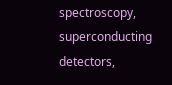spectroscopy, superconducting detectors,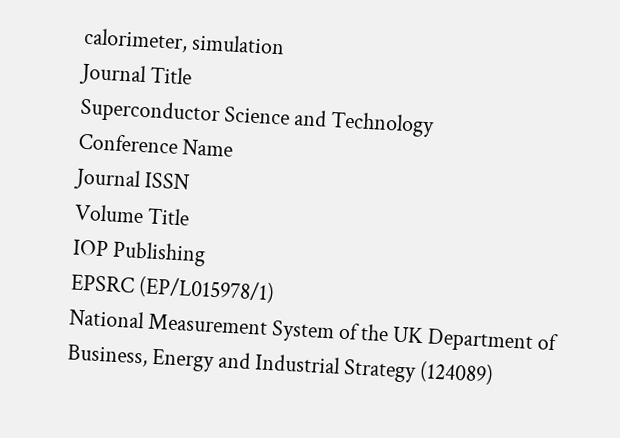calorimeter, simulation
Journal Title
Superconductor Science and Technology
Conference Name
Journal ISSN
Volume Title
IOP Publishing
EPSRC (EP/L015978/1)
National Measurement System of the UK Department of Business, Energy and Industrial Strategy (124089)